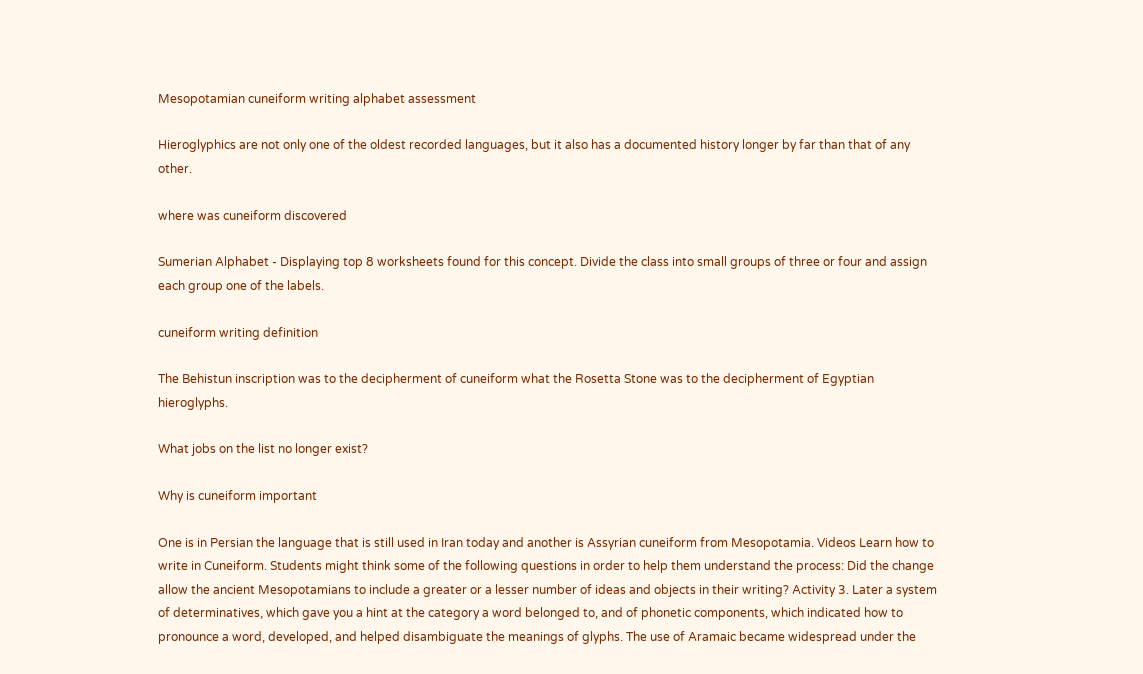Mesopotamian cuneiform writing alphabet assessment

Hieroglyphics are not only one of the oldest recorded languages, but it also has a documented history longer by far than that of any other.

where was cuneiform discovered

Sumerian Alphabet - Displaying top 8 worksheets found for this concept. Divide the class into small groups of three or four and assign each group one of the labels.

cuneiform writing definition

The Behistun inscription was to the decipherment of cuneiform what the Rosetta Stone was to the decipherment of Egyptian hieroglyphs.

What jobs on the list no longer exist?

Why is cuneiform important

One is in Persian the language that is still used in Iran today and another is Assyrian cuneiform from Mesopotamia. Videos Learn how to write in Cuneiform. Students might think some of the following questions in order to help them understand the process: Did the change allow the ancient Mesopotamians to include a greater or a lesser number of ideas and objects in their writing? Activity 3. Later a system of determinatives, which gave you a hint at the category a word belonged to, and of phonetic components, which indicated how to pronounce a word, developed, and helped disambiguate the meanings of glyphs. The use of Aramaic became widespread under the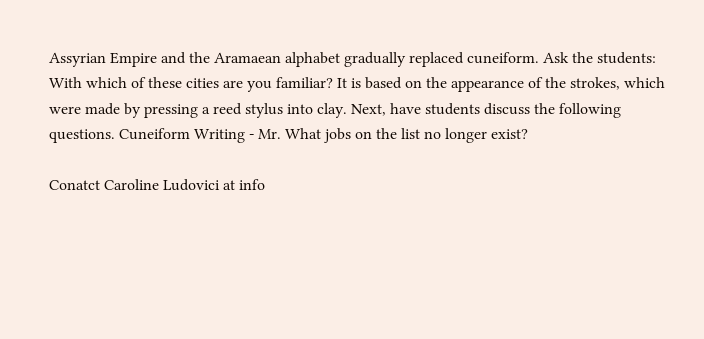Assyrian Empire and the Aramaean alphabet gradually replaced cuneiform. Ask the students: With which of these cities are you familiar? It is based on the appearance of the strokes, which were made by pressing a reed stylus into clay. Next, have students discuss the following questions. Cuneiform Writing - Mr. What jobs on the list no longer exist?

Conatct Caroline Ludovici at info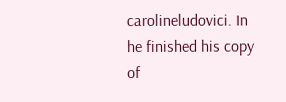carolineludovici. In he finished his copy of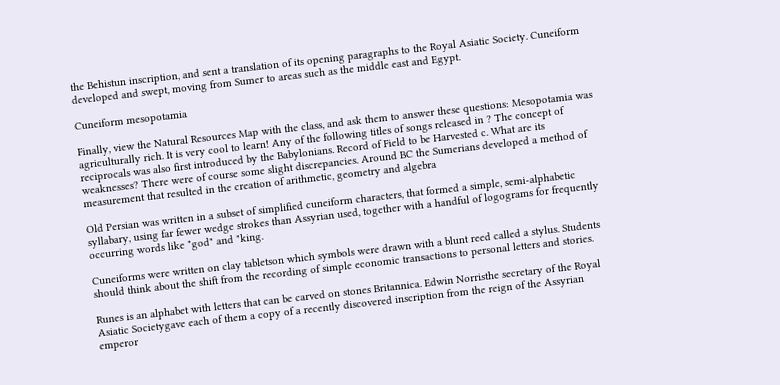the Behistun inscription, and sent a translation of its opening paragraphs to the Royal Asiatic Society. Cuneiform developed and swept, moving from Sumer to areas such as the middle east and Egypt.

Cuneiform mesopotamia

Finally, view the Natural Resources Map with the class, and ask them to answer these questions: Mesopotamia was agriculturally rich. It is very cool to learn! Any of the following titles of songs released in ? The concept of reciprocals was also first introduced by the Babylonians. Record of Field to be Harvested c. What are its weaknesses? There were of course some slight discrepancies. Around BC the Sumerians developed a method of measurement that resulted in the creation of arithmetic, geometry and algebra

Old Persian was written in a subset of simplified cuneiform characters, that formed a simple, semi-alphabetic syllabary, using far fewer wedge strokes than Assyrian used, together with a handful of logograms for frequently occurring words like "god" and "king.

Cuneiforms were written on clay tabletson which symbols were drawn with a blunt reed called a stylus. Students should think about the shift from the recording of simple economic transactions to personal letters and stories.

Runes is an alphabet with letters that can be carved on stones Britannica. Edwin Norristhe secretary of the Royal Asiatic Societygave each of them a copy of a recently discovered inscription from the reign of the Assyrian emperor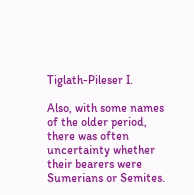Tiglath-Pileser I.

Also, with some names of the older period, there was often uncertainty whether their bearers were Sumerians or Semites.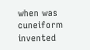when was cuneiform invented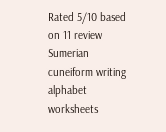Rated 5/10 based on 11 review
Sumerian cuneiform writing alphabet worksheets